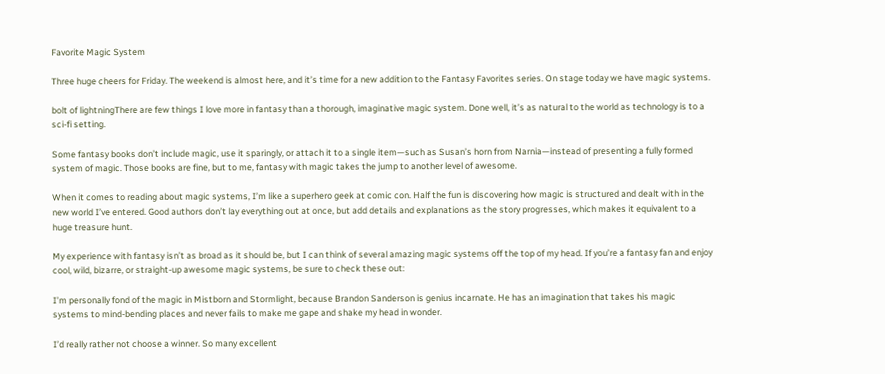Favorite Magic System

Three huge cheers for Friday. The weekend is almost here, and it’s time for a new addition to the Fantasy Favorites series. On stage today we have magic systems.

bolt of lightningThere are few things I love more in fantasy than a thorough, imaginative magic system. Done well, it’s as natural to the world as technology is to a sci-fi setting.

Some fantasy books don’t include magic, use it sparingly, or attach it to a single item—such as Susan’s horn from Narnia—instead of presenting a fully formed system of magic. Those books are fine, but to me, fantasy with magic takes the jump to another level of awesome.

When it comes to reading about magic systems, I’m like a superhero geek at comic con. Half the fun is discovering how magic is structured and dealt with in the new world I’ve entered. Good authors don’t lay everything out at once, but add details and explanations as the story progresses, which makes it equivalent to a huge treasure hunt.

My experience with fantasy isn’t as broad as it should be, but I can think of several amazing magic systems off the top of my head. If you’re a fantasy fan and enjoy cool, wild, bizarre, or straight-up awesome magic systems, be sure to check these out:

I’m personally fond of the magic in Mistborn and Stormlight, because Brandon Sanderson is genius incarnate. He has an imagination that takes his magic systems to mind-bending places and never fails to make me gape and shake my head in wonder.

I’d really rather not choose a winner. So many excellent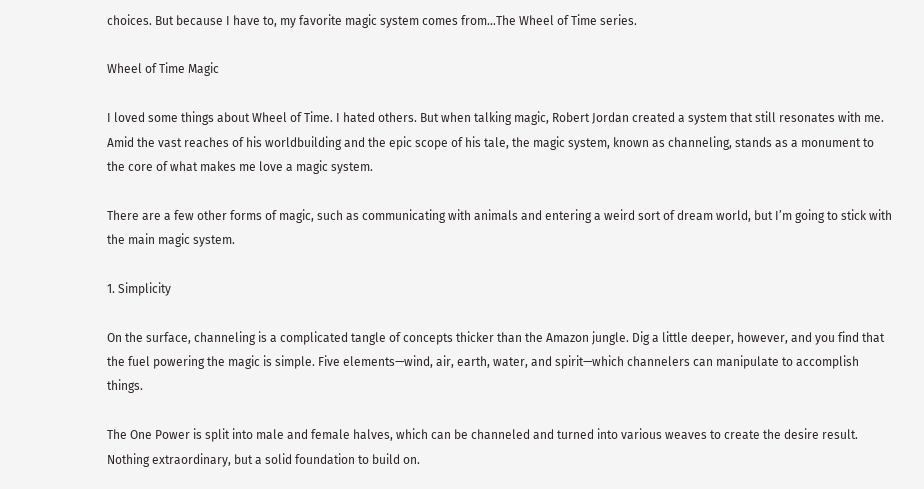choices. But because I have to, my favorite magic system comes from…The Wheel of Time series.

Wheel of Time Magic

I loved some things about Wheel of Time. I hated others. But when talking magic, Robert Jordan created a system that still resonates with me. Amid the vast reaches of his worldbuilding and the epic scope of his tale, the magic system, known as channeling, stands as a monument to the core of what makes me love a magic system.

There are a few other forms of magic, such as communicating with animals and entering a weird sort of dream world, but I’m going to stick with the main magic system.

1. Simplicity

On the surface, channeling is a complicated tangle of concepts thicker than the Amazon jungle. Dig a little deeper, however, and you find that the fuel powering the magic is simple. Five elements—wind, air, earth, water, and spirit—which channelers can manipulate to accomplish things.

The One Power is split into male and female halves, which can be channeled and turned into various weaves to create the desire result. Nothing extraordinary, but a solid foundation to build on.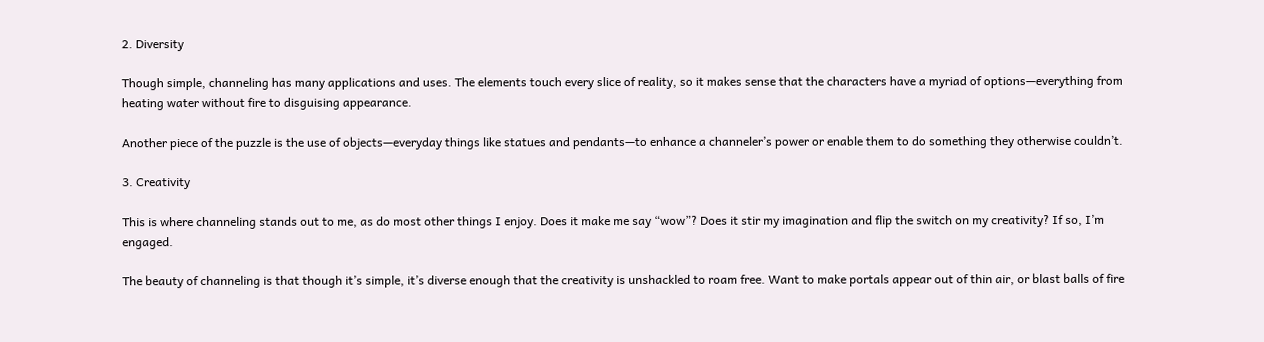2. Diversity

Though simple, channeling has many applications and uses. The elements touch every slice of reality, so it makes sense that the characters have a myriad of options—everything from heating water without fire to disguising appearance.

Another piece of the puzzle is the use of objects—everyday things like statues and pendants—to enhance a channeler’s power or enable them to do something they otherwise couldn’t.

3. Creativity

This is where channeling stands out to me, as do most other things I enjoy. Does it make me say “wow”? Does it stir my imagination and flip the switch on my creativity? If so, I’m engaged.

The beauty of channeling is that though it’s simple, it’s diverse enough that the creativity is unshackled to roam free. Want to make portals appear out of thin air, or blast balls of fire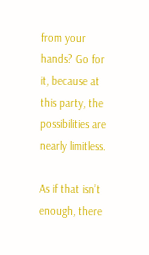from your hands? Go for it, because at this party, the possibilities are nearly limitless.

As if that isn’t enough, there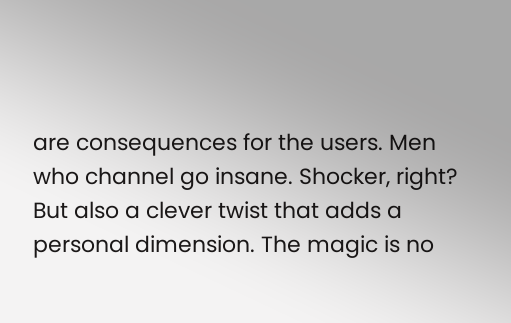are consequences for the users. Men who channel go insane. Shocker, right? But also a clever twist that adds a personal dimension. The magic is no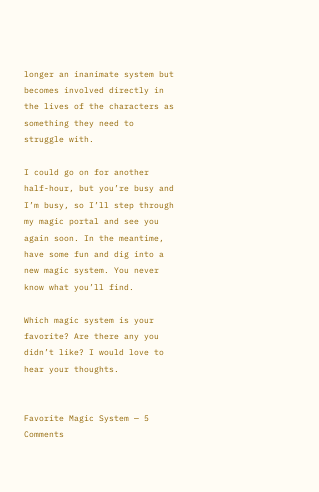longer an inanimate system but becomes involved directly in the lives of the characters as something they need to struggle with.

I could go on for another half-hour, but you’re busy and I’m busy, so I’ll step through my magic portal and see you again soon. In the meantime, have some fun and dig into a new magic system. You never know what you’ll find.

Which magic system is your favorite? Are there any you didn’t like? I would love to hear your thoughts.


Favorite Magic System — 5 Comments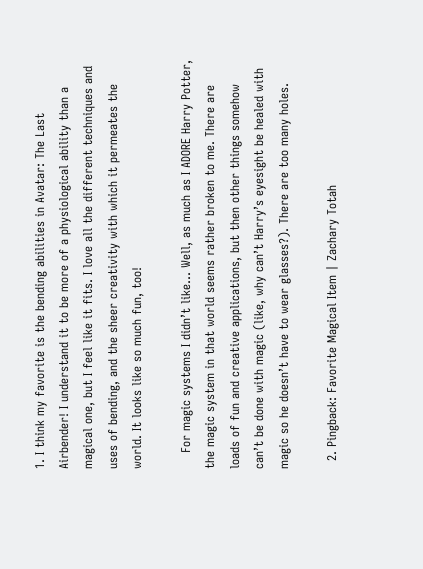1. I think my favorite is the bending abilities in Avatar: The Last Airbender! I understand it to be more of a physiological ability than a magical one, but I feel like it fits. I love all the different techniques and uses of bending, and the sheer creativity with which it permeates the world. It looks like so much fun, too!

    For magic systems I didn’t like… Well, as much as I ADORE Harry Potter, the magic system in that world seems rather broken to me. There are loads of fun and creative applications, but then other things somehow can’t be done with magic (like, why can’t Harry’s eyesight be healed with magic so he doesn’t have to wear glasses?). There are too many holes.

  2. Pingback: Favorite Magical Item | Zachary Totah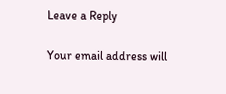Leave a Reply

Your email address will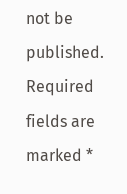not be published. Required fields are marked *